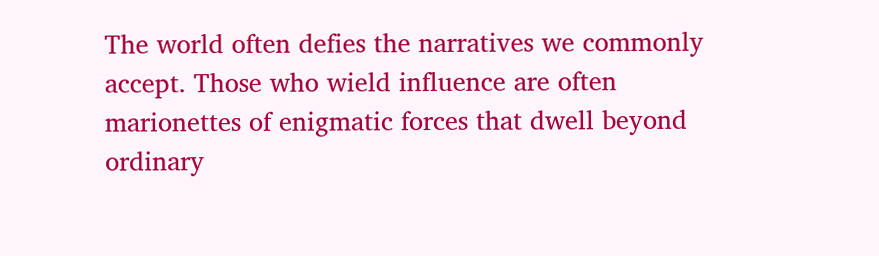The world often defies the narratives we commonly accept. Those who wield influence are often marionettes of enigmatic forces that dwell beyond ordinary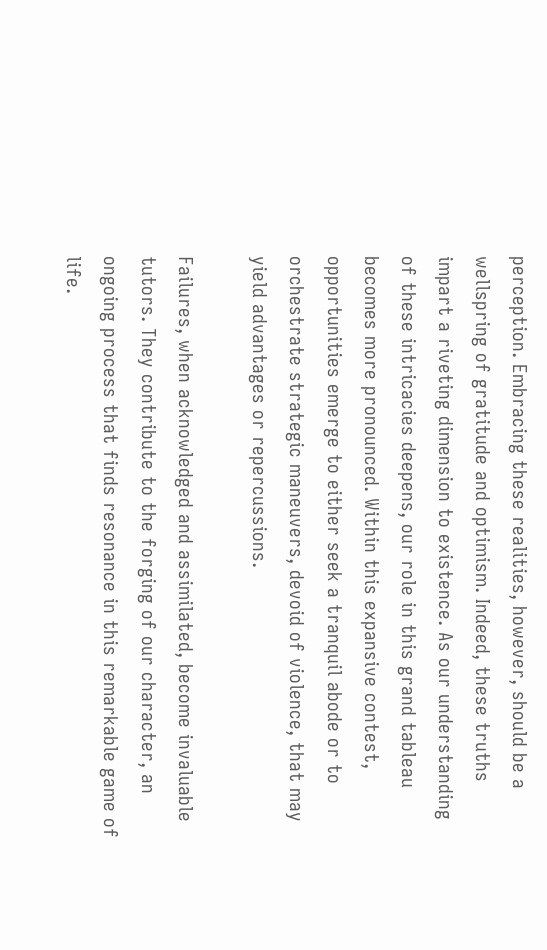perception. Embracing these realities, however, should be a wellspring of gratitude and optimism. Indeed, these truths impart a riveting dimension to existence. As our understanding of these intricacies deepens, our role in this grand tableau becomes more pronounced. Within this expansive contest, opportunities emerge to either seek a tranquil abode or to orchestrate strategic maneuvers, devoid of violence, that may yield advantages or repercussions.

Failures, when acknowledged and assimilated, become invaluable tutors. They contribute to the forging of our character, an ongoing process that finds resonance in this remarkable game of life.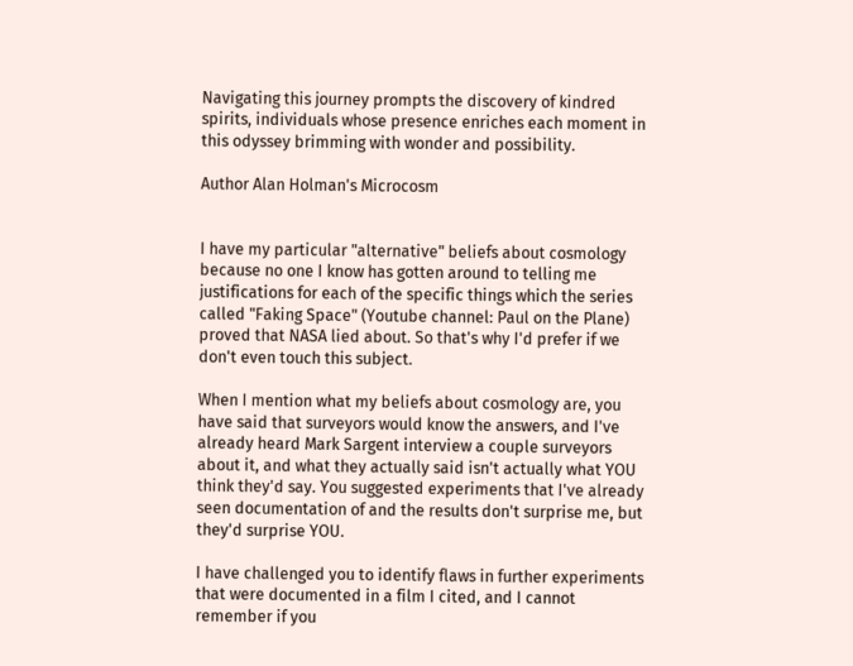Navigating this journey prompts the discovery of kindred spirits, individuals whose presence enriches each moment in this odyssey brimming with wonder and possibility.

Author Alan Holman's Microcosm


I have my particular "alternative" beliefs about cosmology because no one I know has gotten around to telling me justifications for each of the specific things which the series called "Faking Space" (Youtube channel: Paul on the Plane) proved that NASA lied about. So that's why I'd prefer if we don't even touch this subject.

When I mention what my beliefs about cosmology are, you have said that surveyors would know the answers, and I've already heard Mark Sargent interview a couple surveyors about it, and what they actually said isn't actually what YOU think they'd say. You suggested experiments that I've already seen documentation of and the results don't surprise me, but they'd surprise YOU.

I have challenged you to identify flaws in further experiments that were documented in a film I cited, and I cannot remember if you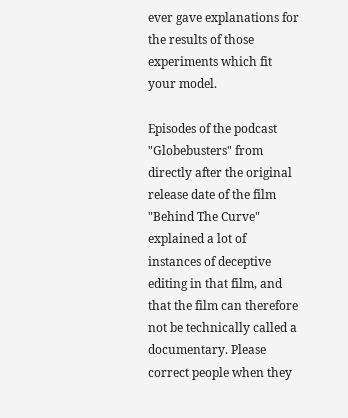ever gave explanations for the results of those experiments which fit your model.

Episodes of the podcast "Globebusters" from directly after the original release date of the film "Behind The Curve" explained a lot of instances of deceptive editing in that film, and that the film can therefore not be technically called a documentary. Please correct people when they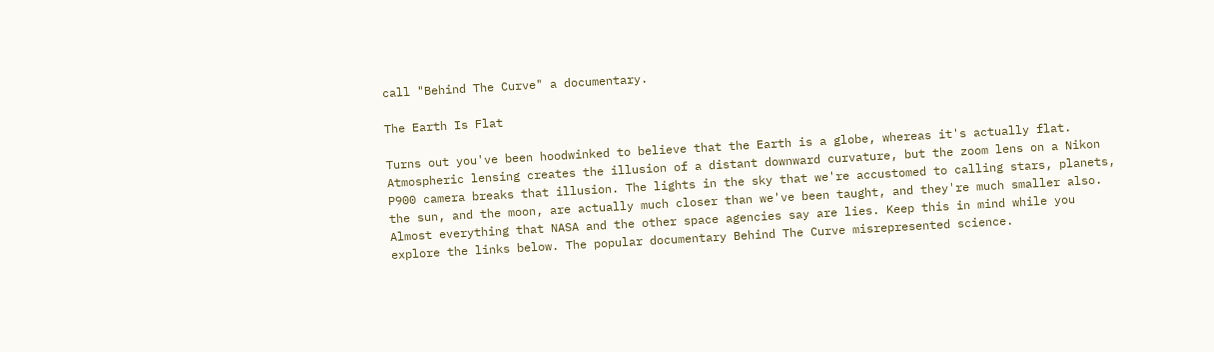call "Behind The Curve" a documentary.

The Earth Is Flat

Turns out you've been hoodwinked to believe that the Earth is a globe, whereas it's actually flat. Atmospheric lensing creates the illusion of a distant downward curvature, but the zoom lens on a Nikon P900 camera breaks that illusion. The lights in the sky that we're accustomed to calling stars, planets, the sun, and the moon, are actually much closer than we've been taught, and they're much smaller also. Almost everything that NASA and the other space agencies say are lies. Keep this in mind while you explore the links below. The popular documentary Behind The Curve misrepresented science.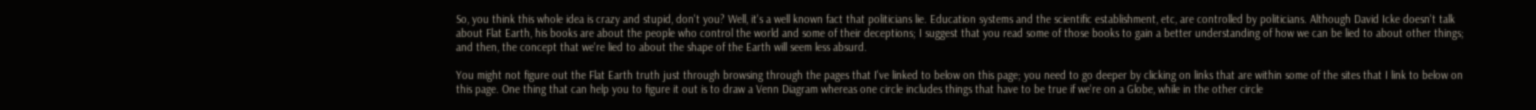So, you think this whole idea is crazy and stupid, don't you? Well, it's a well known fact that politicians lie. Education systems and the scientific establishment, etc, are controlled by politicians. Although David Icke doesn't talk about Flat Earth, his books are about the people who control the world and some of their deceptions; I suggest that you read some of those books to gain a better understanding of how we can be lied to about other things; and then, the concept that we're lied to about the shape of the Earth will seem less absurd.

You might not figure out the Flat Earth truth just through browsing through the pages that I've linked to below on this page; you need to go deeper by clicking on links that are within some of the sites that I link to below on this page. One thing that can help you to figure it out is to draw a Venn Diagram whereas one circle includes things that have to be true if we're on a Globe, while in the other circle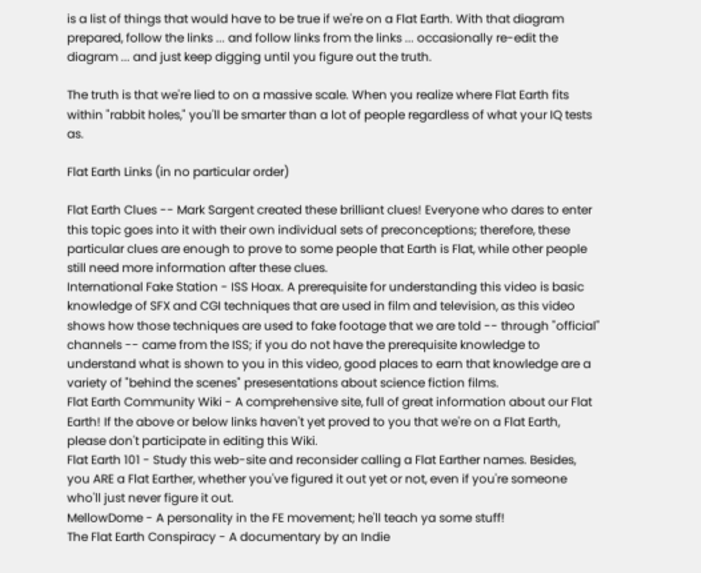is a list of things that would have to be true if we're on a Flat Earth. With that diagram prepared, follow the links ... and follow links from the links ... occasionally re-edit the diagram ... and just keep digging until you figure out the truth.

The truth is that we're lied to on a massive scale. When you realize where Flat Earth fits within "rabbit holes," you'll be smarter than a lot of people regardless of what your IQ tests as.

Flat Earth Links (in no particular order)

Flat Earth Clues -- Mark Sargent created these brilliant clues! Everyone who dares to enter this topic goes into it with their own individual sets of preconceptions; therefore, these particular clues are enough to prove to some people that Earth is Flat, while other people still need more information after these clues.
International Fake Station - ISS Hoax. A prerequisite for understanding this video is basic knowledge of SFX and CGI techniques that are used in film and television, as this video shows how those techniques are used to fake footage that we are told -- through "official" channels -- came from the ISS; if you do not have the prerequisite knowledge to understand what is shown to you in this video, good places to earn that knowledge are a variety of "behind the scenes" presesentations about science fiction films.
Flat Earth Community Wiki - A comprehensive site, full of great information about our Flat Earth! If the above or below links haven't yet proved to you that we're on a Flat Earth, please don't participate in editing this Wiki.
Flat Earth 101 - Study this web-site and reconsider calling a Flat Earther names. Besides, you ARE a Flat Earther, whether you've figured it out yet or not, even if you're someone who'll just never figure it out.
MellowDome - A personality in the FE movement; he'll teach ya some stuff!
The Flat Earth Conspiracy - A documentary by an Indie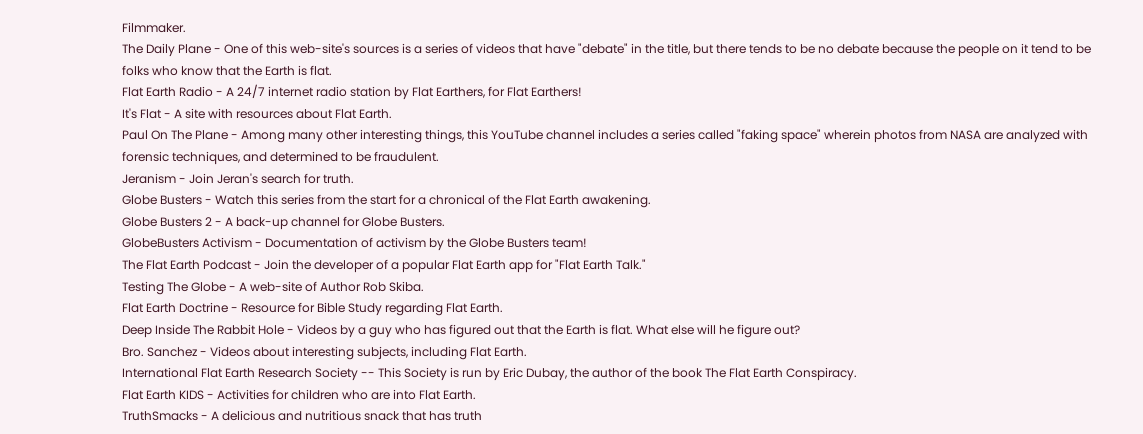Filmmaker.
The Daily Plane - One of this web-site's sources is a series of videos that have "debate" in the title, but there tends to be no debate because the people on it tend to be folks who know that the Earth is flat.
Flat Earth Radio - A 24/7 internet radio station by Flat Earthers, for Flat Earthers!
It's Flat - A site with resources about Flat Earth.
Paul On The Plane - Among many other interesting things, this YouTube channel includes a series called "faking space" wherein photos from NASA are analyzed with forensic techniques, and determined to be fraudulent.
Jeranism - Join Jeran's search for truth.
Globe Busters - Watch this series from the start for a chronical of the Flat Earth awakening.
Globe Busters 2 - A back-up channel for Globe Busters.
GlobeBusters Activism - Documentation of activism by the Globe Busters team!
The Flat Earth Podcast - Join the developer of a popular Flat Earth app for "Flat Earth Talk."
Testing The Globe - A web-site of Author Rob Skiba.
Flat Earth Doctrine - Resource for Bible Study regarding Flat Earth.
Deep Inside The Rabbit Hole - Videos by a guy who has figured out that the Earth is flat. What else will he figure out?
Bro. Sanchez - Videos about interesting subjects, including Flat Earth.
International Flat Earth Research Society -- This Society is run by Eric Dubay, the author of the book The Flat Earth Conspiracy.
Flat Earth KIDS - Activities for children who are into Flat Earth.
TruthSmacks - A delicious and nutritious snack that has truth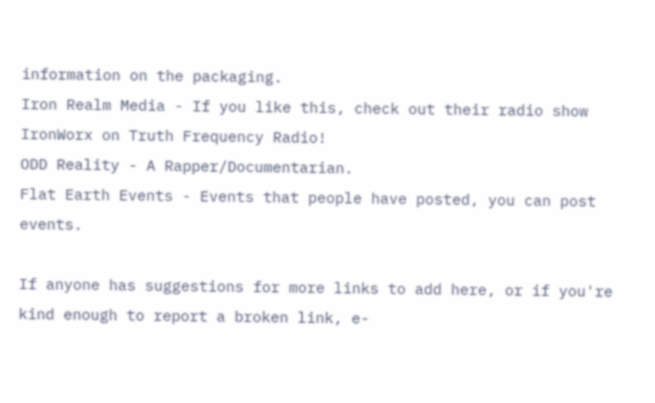information on the packaging.
Iron Realm Media - If you like this, check out their radio show IronWorx on Truth Frequency Radio!
ODD Reality - A Rapper/Documentarian.
Flat Earth Events - Events that people have posted, you can post events.

If anyone has suggestions for more links to add here, or if you're kind enough to report a broken link, e-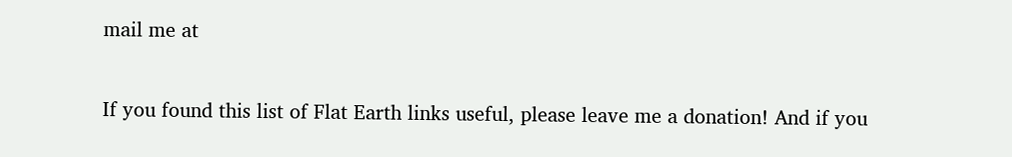mail me at

If you found this list of Flat Earth links useful, please leave me a donation! And if you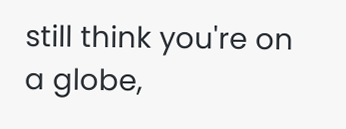still think you're on a globe,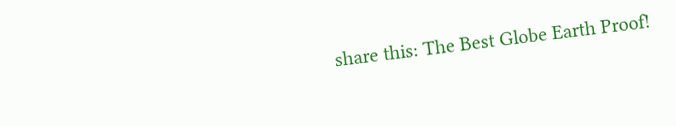share this: The Best Globe Earth Proof!